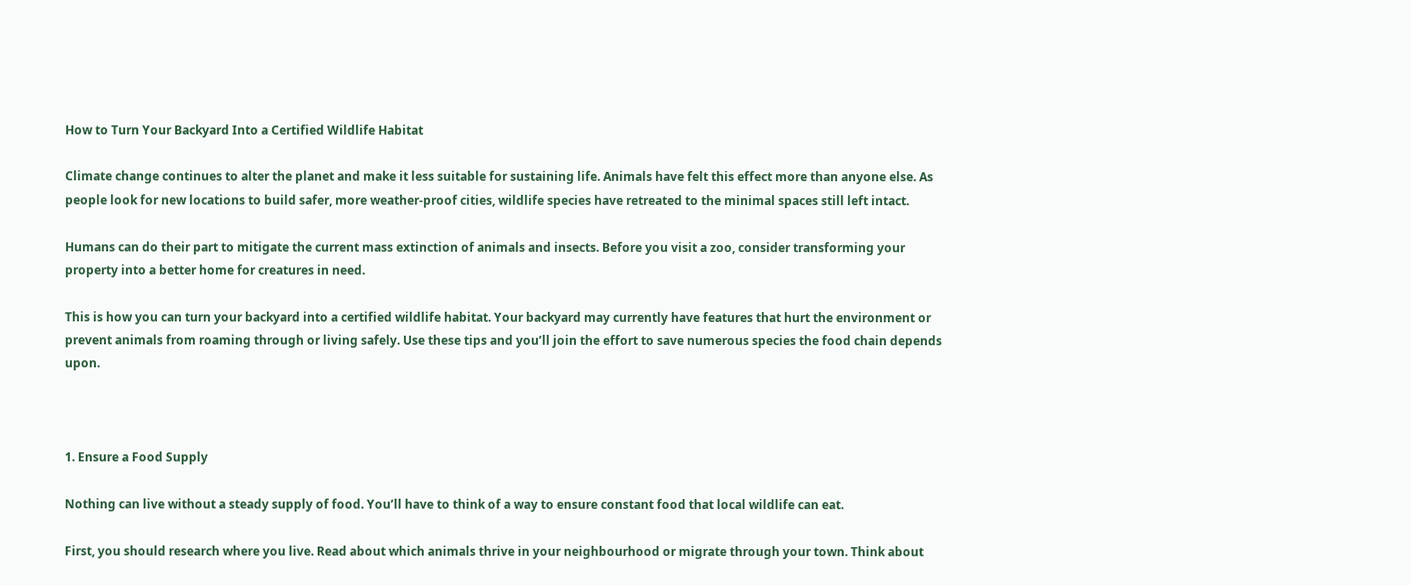How to Turn Your Backyard Into a Certified Wildlife Habitat

Climate change continues to alter the planet and make it less suitable for sustaining life. Animals have felt this effect more than anyone else. As people look for new locations to build safer, more weather-proof cities, wildlife species have retreated to the minimal spaces still left intact.

Humans can do their part to mitigate the current mass extinction of animals and insects. Before you visit a zoo, consider transforming your property into a better home for creatures in need.

This is how you can turn your backyard into a certified wildlife habitat. Your backyard may currently have features that hurt the environment or prevent animals from roaming through or living safely. Use these tips and you’ll join the effort to save numerous species the food chain depends upon.



1. Ensure a Food Supply

Nothing can live without a steady supply of food. You’ll have to think of a way to ensure constant food that local wildlife can eat.

First, you should research where you live. Read about which animals thrive in your neighbourhood or migrate through your town. Think about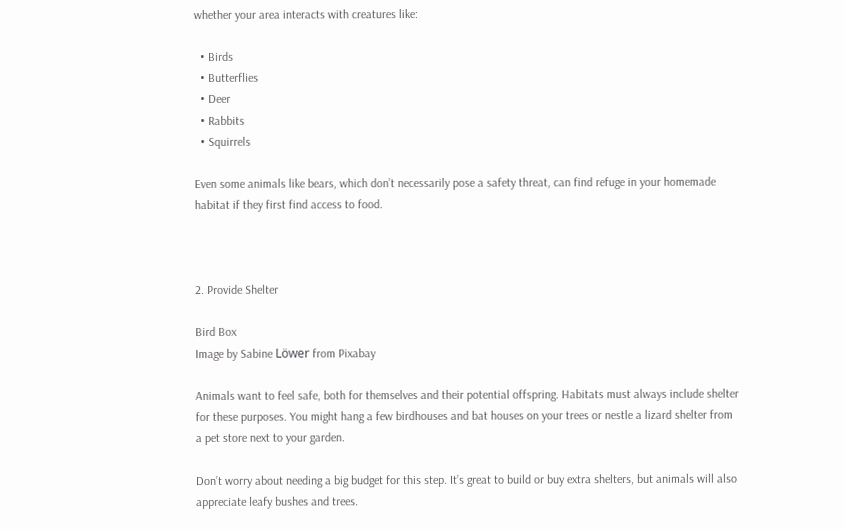whether your area interacts with creatures like:

  • Birds
  • Butterflies
  • Deer
  • Rabbits
  • Squirrels

Even some animals like bears, which don’t necessarily pose a safety threat, can find refuge in your homemade habitat if they first find access to food.



2. Provide Shelter

Bird Box
Image by Sabine Löwer from Pixabay

Animals want to feel safe, both for themselves and their potential offspring. Habitats must always include shelter for these purposes. You might hang a few birdhouses and bat houses on your trees or nestle a lizard shelter from a pet store next to your garden.

Don’t worry about needing a big budget for this step. It’s great to build or buy extra shelters, but animals will also appreciate leafy bushes and trees.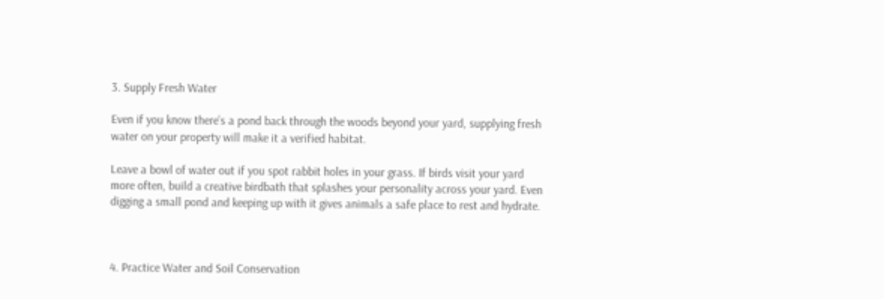3. Supply Fresh Water

Even if you know there’s a pond back through the woods beyond your yard, supplying fresh water on your property will make it a verified habitat.

Leave a bowl of water out if you spot rabbit holes in your grass. If birds visit your yard more often, build a creative birdbath that splashes your personality across your yard. Even digging a small pond and keeping up with it gives animals a safe place to rest and hydrate.



4. Practice Water and Soil Conservation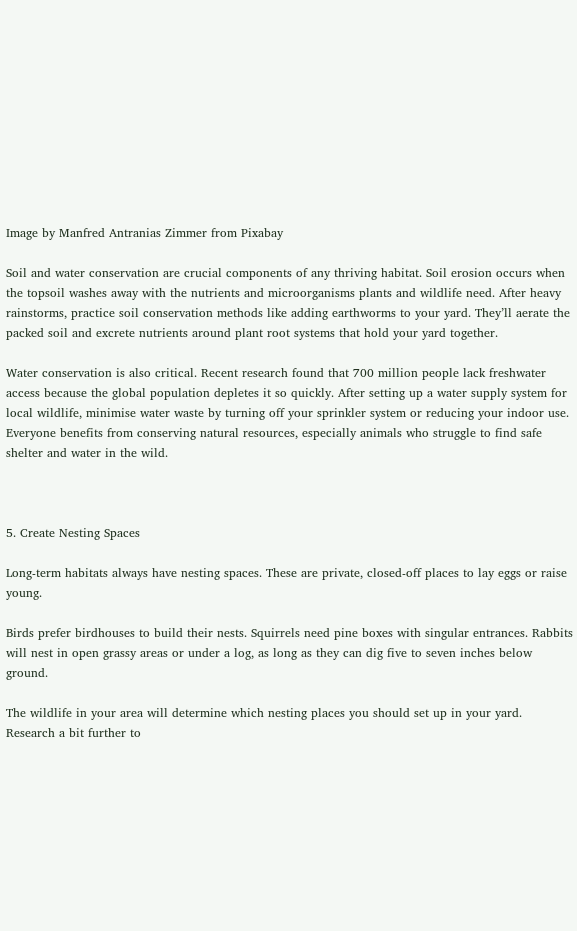Image by Manfred Antranias Zimmer from Pixabay

Soil and water conservation are crucial components of any thriving habitat. Soil erosion occurs when the topsoil washes away with the nutrients and microorganisms plants and wildlife need. After heavy rainstorms, practice soil conservation methods like adding earthworms to your yard. They’ll aerate the packed soil and excrete nutrients around plant root systems that hold your yard together.

Water conservation is also critical. Recent research found that 700 million people lack freshwater access because the global population depletes it so quickly. After setting up a water supply system for local wildlife, minimise water waste by turning off your sprinkler system or reducing your indoor use. Everyone benefits from conserving natural resources, especially animals who struggle to find safe shelter and water in the wild.



5. Create Nesting Spaces

Long-term habitats always have nesting spaces. These are private, closed-off places to lay eggs or raise young.

Birds prefer birdhouses to build their nests. Squirrels need pine boxes with singular entrances. Rabbits will nest in open grassy areas or under a log, as long as they can dig five to seven inches below ground.

The wildlife in your area will determine which nesting places you should set up in your yard. Research a bit further to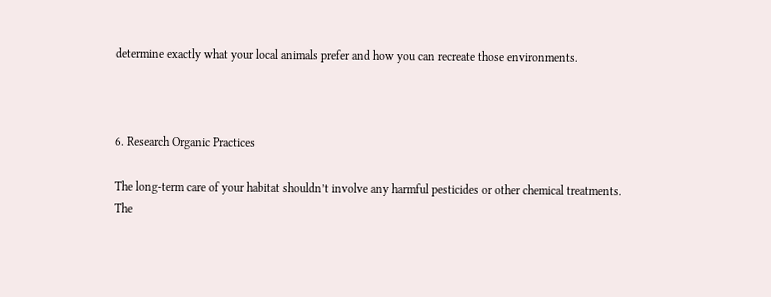determine exactly what your local animals prefer and how you can recreate those environments.



6. Research Organic Practices

The long-term care of your habitat shouldn’t involve any harmful pesticides or other chemical treatments. The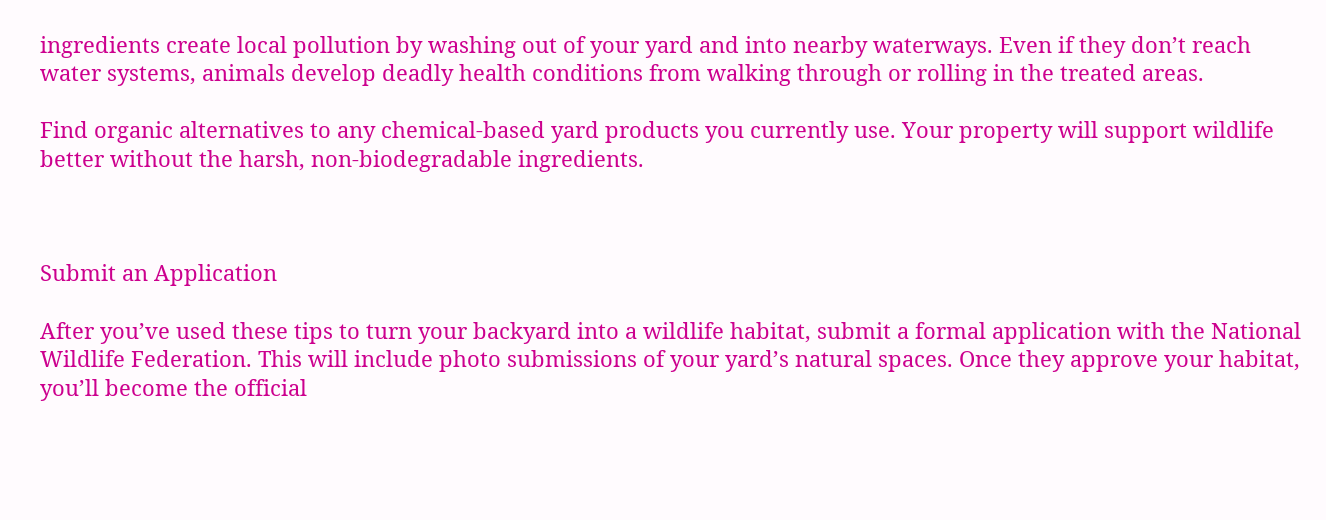ingredients create local pollution by washing out of your yard and into nearby waterways. Even if they don’t reach water systems, animals develop deadly health conditions from walking through or rolling in the treated areas.

Find organic alternatives to any chemical-based yard products you currently use. Your property will support wildlife better without the harsh, non-biodegradable ingredients.



Submit an Application

After you’ve used these tips to turn your backyard into a wildlife habitat, submit a formal application with the National Wildlife Federation. This will include photo submissions of your yard’s natural spaces. Once they approve your habitat, you’ll become the official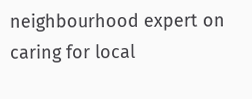neighbourhood expert on caring for local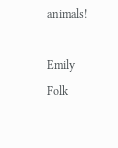animals!

Emily Folk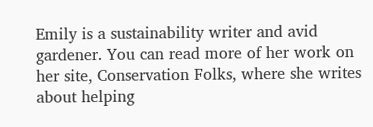Emily is a sustainability writer and avid gardener. You can read more of her work on her site, Conservation Folks, where she writes about helping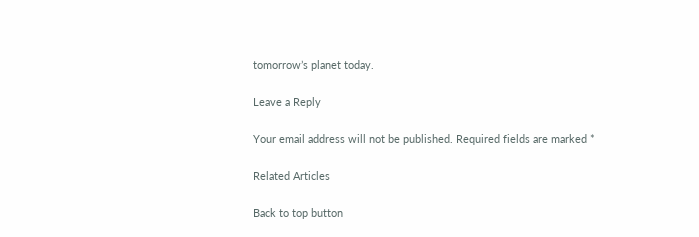tomorrow’s planet today.

Leave a Reply

Your email address will not be published. Required fields are marked *

Related Articles

Back to top button